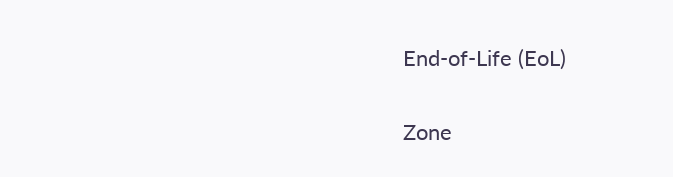End-of-Life (EoL)

Zone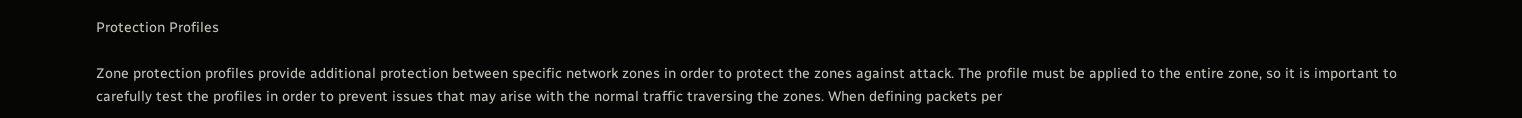Protection Profiles

Zone protection profiles provide additional protection between specific network zones in order to protect the zones against attack. The profile must be applied to the entire zone, so it is important to carefully test the profiles in order to prevent issues that may arise with the normal traffic traversing the zones. When defining packets per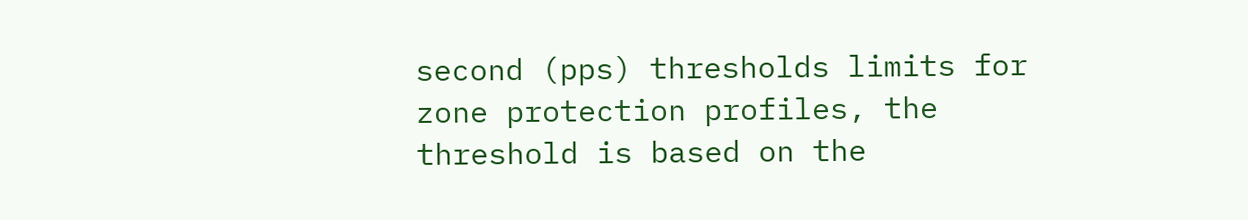second (pps) thresholds limits for zone protection profiles, the threshold is based on the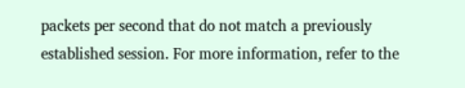packets per second that do not match a previously established session. For more information, refer to the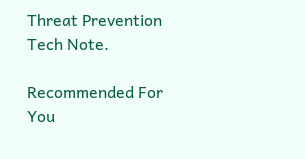Threat Prevention Tech Note.

Recommended For You